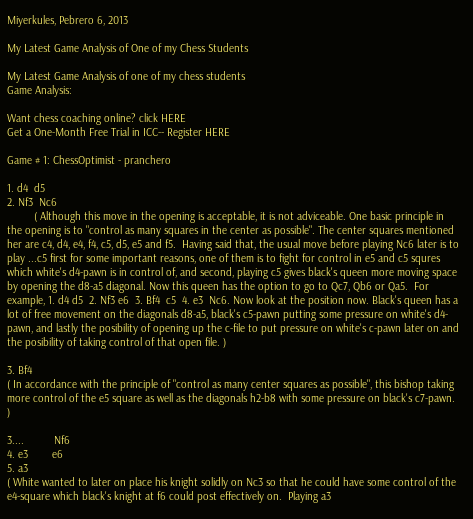Miyerkules, Pebrero 6, 2013

My Latest Game Analysis of One of my Chess Students

My Latest Game Analysis of one of my chess students
Game Analysis:

Want chess coaching online? click HERE
Get a One-Month Free Trial in ICC-- Register HERE

Game # 1: ChessOptimist - pranchero

1. d4  d5
2. Nf3  Nc6
         ( Although this move in the opening is acceptable, it is not adviceable. One basic principle in the opening is to "control as many squares in the center as possible". The center squares mentioned her are c4, d4, e4, f4, c5, d5, e5 and f5.  Having said that, the usual move before playing Nc6 later is to play ...c5 first for some important reasons, one of them is to fight for control in e5 and c5 squres which white's d4-pawn is in control of, and second, playing c5 gives black's queen more moving space by opening the d8-a5 diagonal. Now this queen has the option to go to Qc7, Qb6 or Qa5.  For example, 1. d4 d5  2. Nf3 e6  3. Bf4  c5  4. e3  Nc6. Now look at the position now. Black's queen has a lot of free movement on the diagonals d8-a5, black's c5-pawn putting some pressure on white's d4-pawn, and lastly the posibility of opening up the c-file to put pressure on white's c-pawn later on and the posibility of taking control of that open file. )

3. Bf4
( In accordance with the principle of "control as many center squares as possible", this bishop taking more control of the e5 square as well as the diagonals h2-b8 with some pressure on black's c7-pawn. )

3....          Nf6
4. e3        e6
5. a3
( White wanted to later on place his knight solidly on Nc3 so that he could have some control of the e4-square which black's knight at f6 could post effectively on.  Playing a3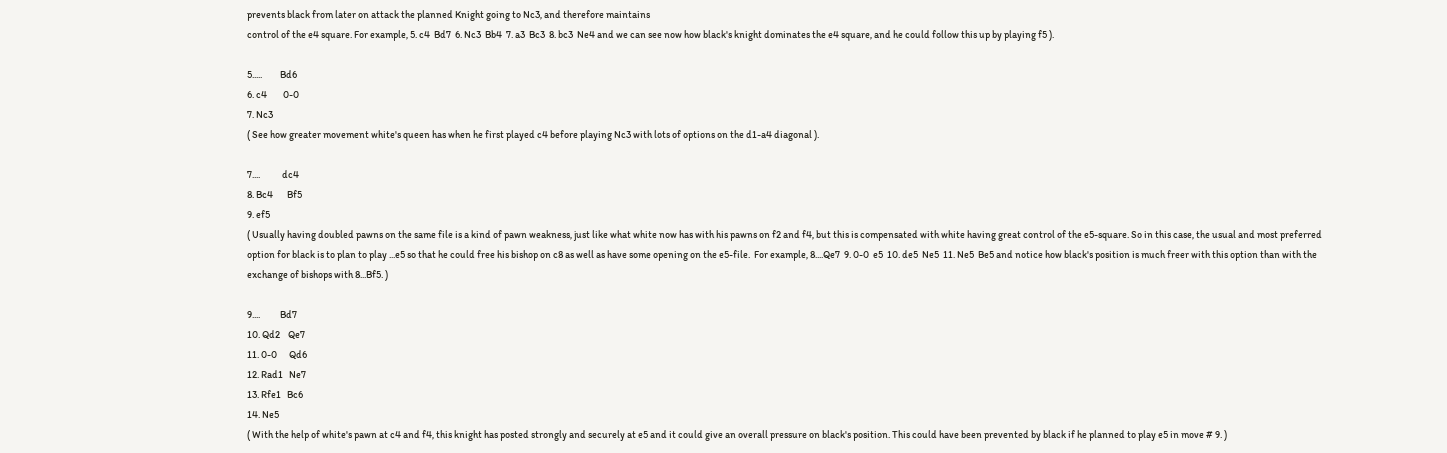prevents black from later on attack the planned Knight going to Nc3, and therefore maintains
control of the e4 square. For example, 5. c4  Bd7  6. Nc3  Bb4  7. a3  Bc3  8. bc3  Ne4 and we can see now how black's knight dominates the e4 square, and he could follow this up by playing f5 ).

5.....         Bd6
6. c4        0-0
7. Nc3
( See how greater movement white's queen has when he first played c4 before playing Nc3 with lots of options on the d1-a4 diagonal ).

7....           dc4
8. Bc4       Bf5
9. ef5
( Usually having doubled pawns on the same file is a kind of pawn weakness, just like what white now has with his pawns on f2 and f4, but this is compensated with white having great control of the e5-square. So in this case, the usual and most preferred option for black is to plan to play ...e5 so that he could free his bishop on c8 as well as have some opening on the e5-file.  For example, 8....Qe7  9. 0-0  e5  10. de5  Ne5  11. Ne5  Be5 and notice how black's position is much freer with this option than with the exchange of bishops with 8...Bf5. )

9....          Bd7
10. Qd2    Qe7
11. 0-0      Qd6
12. Rad1   Ne7
13. Rfe1   Bc6
14. Ne5
( With the help of white's pawn at c4 and f4, this knight has posted strongly and securely at e5 and it could give an overall pressure on black's position. This could have been prevented by black if he planned to play e5 in move # 9. )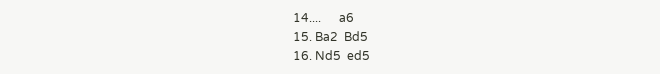14....      a6
15. Ba2  Bd5
16. Nd5  ed5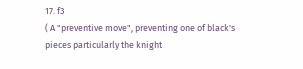17. f3
( A "preventive move", preventing one of black's pieces particularly the knight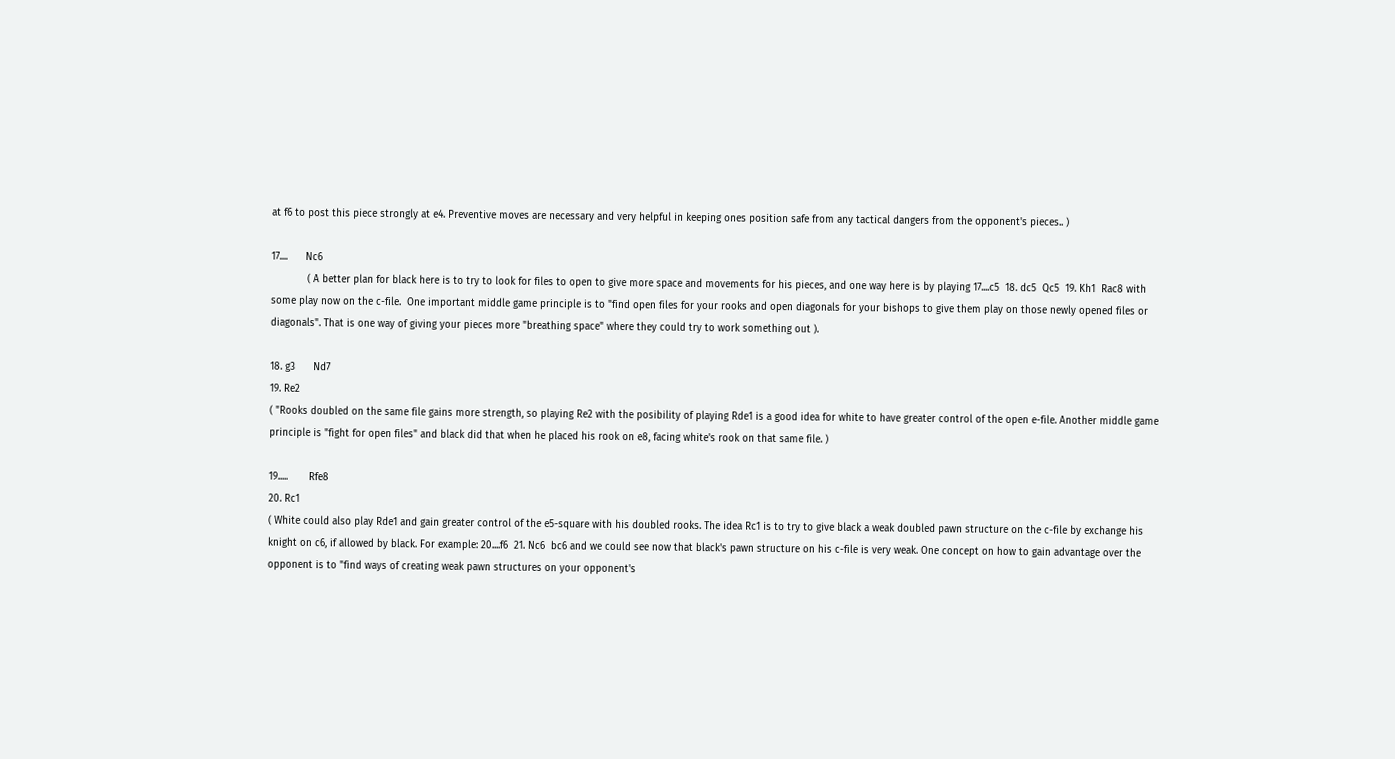at f6 to post this piece strongly at e4. Preventive moves are necessary and very helpful in keeping ones position safe from any tactical dangers from the opponent's pieces.. )

17....      Nc6
            ( A better plan for black here is to try to look for files to open to give more space and movements for his pieces, and one way here is by playing 17....c5  18. dc5  Qc5  19. Kh1  Rac8 with some play now on the c-file.  One important middle game principle is to "find open files for your rooks and open diagonals for your bishops to give them play on those newly opened files or diagonals". That is one way of giving your pieces more "breathing space" where they could try to work something out ).

18. g3      Nd7
19. Re2
( "Rooks doubled on the same file gains more strength, so playing Re2 with the posibility of playing Rde1 is a good idea for white to have greater control of the open e-file. Another middle game principle is "fight for open files" and black did that when he placed his rook on e8, facing white's rook on that same file. )

19.....       Rfe8
20. Rc1
( White could also play Rde1 and gain greater control of the e5-square with his doubled rooks. The idea Rc1 is to try to give black a weak doubled pawn structure on the c-file by exchange his knight on c6, if allowed by black. For example: 20....f6  21. Nc6  bc6 and we could see now that black's pawn structure on his c-file is very weak. One concept on how to gain advantage over the opponent is to "find ways of creating weak pawn structures on your opponent's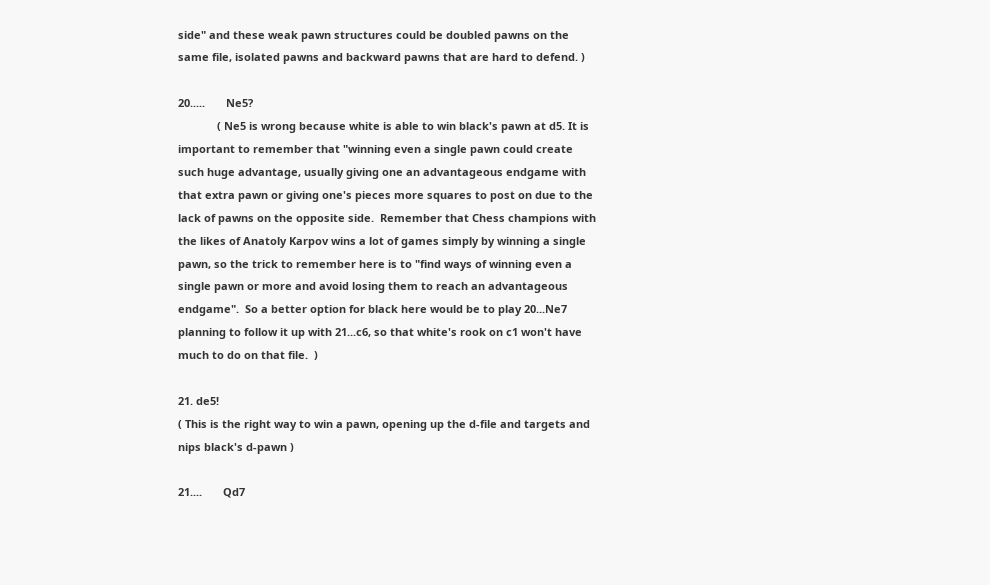side" and these weak pawn structures could be doubled pawns on the same file, isolated pawns and backward pawns that are hard to defend. )

20.....       Ne5?
             ( Ne5 is wrong because white is able to win black's pawn at d5. It is important to remember that "winning even a single pawn could create such huge advantage, usually giving one an advantageous endgame with that extra pawn or giving one's pieces more squares to post on due to the lack of pawns on the opposite side.  Remember that Chess champions with the likes of Anatoly Karpov wins a lot of games simply by winning a single pawn, so the trick to remember here is to "find ways of winning even a single pawn or more and avoid losing them to reach an advantageous endgame".  So a better option for black here would be to play 20...Ne7 planning to follow it up with 21...c6, so that white's rook on c1 won't have much to do on that file.  )

21. de5!
( This is the right way to win a pawn, opening up the d-file and targets and nips black's d-pawn )

21....       Qd7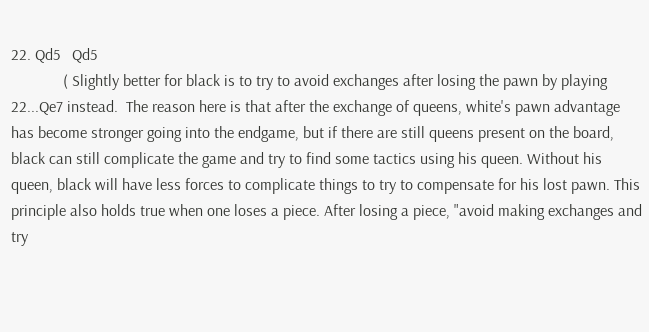22. Qd5   Qd5
             ( Slightly better for black is to try to avoid exchanges after losing the pawn by playing 22...Qe7 instead.  The reason here is that after the exchange of queens, white's pawn advantage has become stronger going into the endgame, but if there are still queens present on the board, black can still complicate the game and try to find some tactics using his queen. Without his queen, black will have less forces to complicate things to try to compensate for his lost pawn. This principle also holds true when one loses a piece. After losing a piece, "avoid making exchanges and try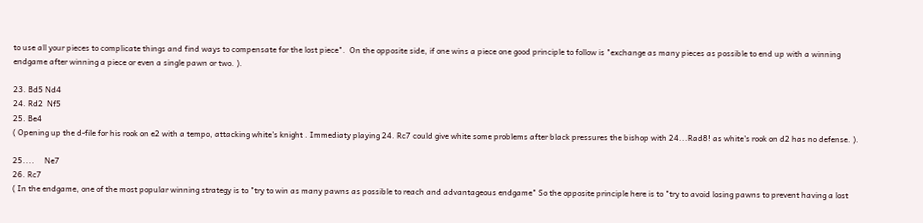to use all your pieces to complicate things and find ways to compensate for the lost piece".  On the opposite side, if one wins a piece one good principle to follow is "exchange as many pieces as possible to end up with a winning endgame after winning a piece or even a single pawn or two. ).

23. Bd5 Nd4
24. Rd2  Nf5
25. Be4
( Opening up the d-file for his rook on e2 with a tempo, attacking white's knight . Immediaty playing 24. Rc7 could give white some problems after black pressures the bishop with 24...Rad8! as white's rook on d2 has no defense. ).

25....     Ne7
26. Rc7
( In the endgame, one of the most popular winning strategy is to "try to win as many pawns as possible to reach and advantageous endgame" So the opposite principle here is to "try to avoid losing pawns to prevent having a lost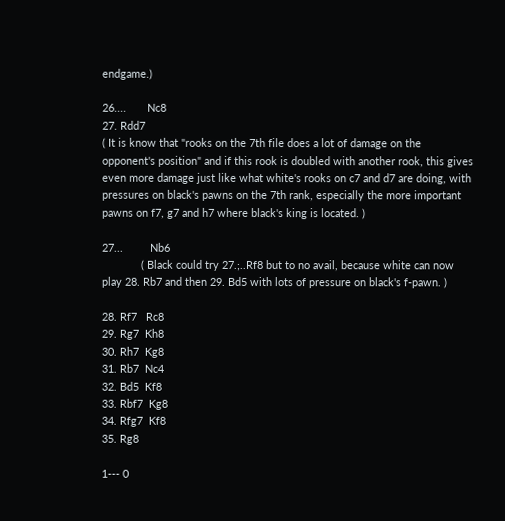endgame.)

26....       Nc8
27. Rdd7
( It is know that "rooks on the 7th file does a lot of damage on the opponent's position" and if this rook is doubled with another rook, this gives even more damage just like what white's rooks on c7 and d7 are doing, with pressures on black's pawns on the 7th rank, especially the more important pawns on f7, g7 and h7 where black's king is located. )

27...         Nb6
             ( Black could try 27.;..Rf8 but to no avail, because white can now play 28. Rb7 and then 29. Bd5 with lots of pressure on black's f-pawn. )

28. Rf7   Rc8
29. Rg7  Kh8
30. Rh7  Kg8
31. Rb7  Nc4
32. Bd5  Kf8
33. Rbf7  Kg8
34. Rfg7  Kf8
35. Rg8

1--- 0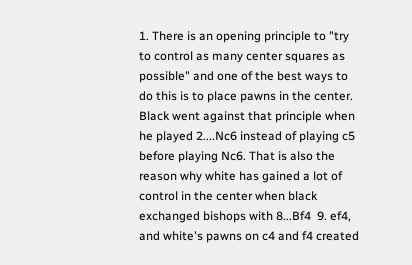1. There is an opening principle to "try to control as many center squares as possible" and one of the best ways to do this is to place pawns in the center. Black went against that principle when he played 2....Nc6 instead of playing c5 before playing Nc6. That is also the reason why white has gained a lot of control in the center when black exchanged bishops with 8...Bf4  9. ef4, and white's pawns on c4 and f4 created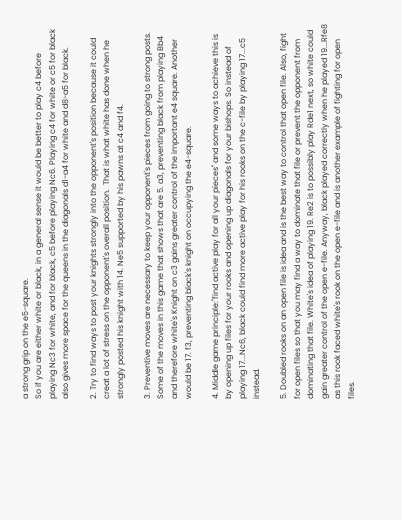a strong grip on the e5-square.
So if you are either white or black, in a general sense it would be better to play c4 before playing Nc3 for white, and for black, c5 before playing Nc6. Playing c4 for white or c5 for black also gives more space for the queens in the diagonals d1-a4 for white and d8-a5 for black.

2. Try to find ways to post your knights strongly into the opponent's position because it could creat a lot of stress on the opponent's overall position.  That is what white has done when he strongly posted his knight with 14. Ne5 supported by his pawns at c4 and f4.

3. Preventive moves are necessary to keep your opponent's pieces from going to strong posts. Some of the moves in this game that shows that are 5. a3, preventing black from playing Bb4 and therefore white's Knight on c3 gains greater control of the important e4 square. Another would be 17. f3, preventing black's knight on occupying the e4-square.

4. Middle game principle:"find active play for all your pieces" and some ways to achieve this is by opening up files for your rooks and opening up diagonals for your bishops. So instead of playing 17...Nc6, black could find more active play for his rooks on the c-file by playing 17...c5 instead.

5. Doubled rooks on an open file is idea and is the best way to control that open file. Also, fight for open files so that you may find a way to dominate that file or prevent the opponent from dominating that file. White's idea of playing 19. Re2 is to possibly play Rde1 next, so white could gain greater control of the open e-file. Anyway, black played correctly when he played 19...Rfe8 as this rook faced white's rook on the open e-file and is another example of fighting for open files.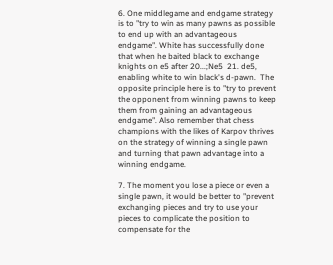6. One middlegame and endgame strategy is to "try to win as many pawns as possible to end up with an advantageous endgame". White has successfully done that when he baited black to exchange knights on e5 after 20...;Ne5  21. de5, enabling white to win black's d-pawn.  The opposite principle here is to "try to prevent the opponent from winning pawns to keep them from gaining an advantageous endgame". Also remember that chess champions with the likes of Karpov thrives on the strategy of winning a single pawn and turning that pawn advantage into a winning endgame.

7. The moment you lose a piece or even a single pawn, it would be better to "prevent exchanging pieces and try to use your pieces to complicate the position to compensate for the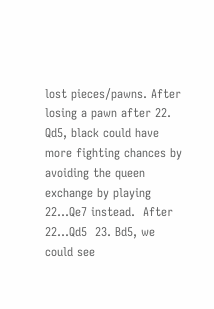lost pieces/pawns. After losing a pawn after 22. Qd5, black could have more fighting chances by avoiding the queen exchange by playing 22...Qe7 instead.  After 22...Qd5  23. Bd5, we could see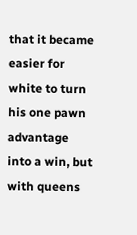that it became easier for white to turn his one pawn advantage into a win, but with queens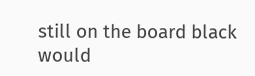still on the board black would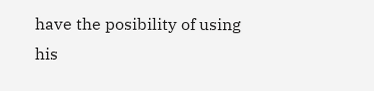have the posibility of using his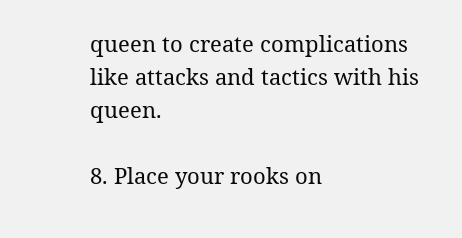queen to create complications like attacks and tactics with his queen.

8. Place your rooks on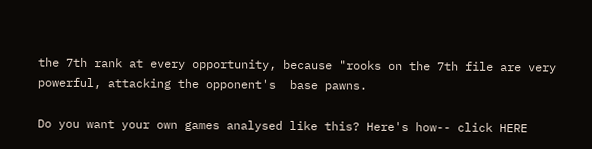the 7th rank at every opportunity, because "rooks on the 7th file are very powerful, attacking the opponent's  base pawns.

Do you want your own games analysed like this? Here's how-- click HERE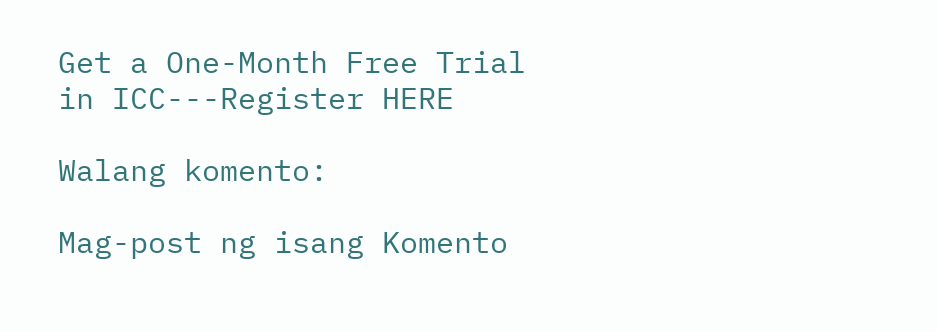Get a One-Month Free Trial in ICC---Register HERE

Walang komento:

Mag-post ng isang Komento